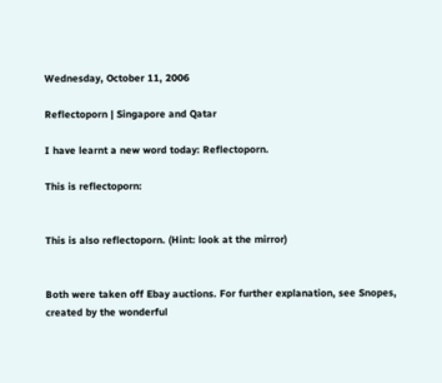Wednesday, October 11, 2006

Reflectoporn | Singapore and Qatar

I have learnt a new word today: Reflectoporn.

This is reflectoporn:


This is also reflectoporn. (Hint: look at the mirror)


Both were taken off Ebay auctions. For further explanation, see Snopes, created by the wonderful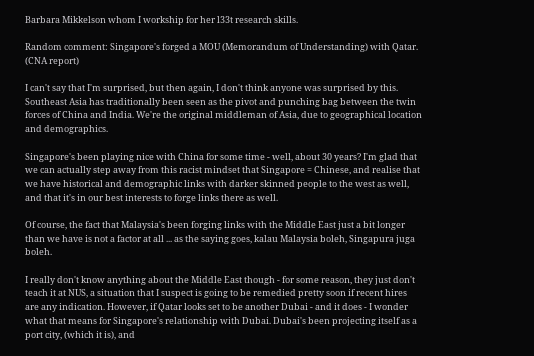Barbara Mikkelson whom I workship for her l33t research skills.

Random comment: Singapore's forged a MOU (Memorandum of Understanding) with Qatar. (CNA report)

I can't say that I'm surprised, but then again, I don't think anyone was surprised by this. Southeast Asia has traditionally been seen as the pivot and punching bag between the twin forces of China and India. We're the original middleman of Asia, due to geographical location and demographics.

Singapore's been playing nice with China for some time - well, about 30 years? I'm glad that we can actually step away from this racist mindset that Singapore = Chinese, and realise that we have historical and demographic links with darker skinned people to the west as well, and that it's in our best interests to forge links there as well.

Of course, the fact that Malaysia's been forging links with the Middle East just a bit longer than we have is not a factor at all ... as the saying goes, kalau Malaysia boleh, Singapura juga boleh.

I really don't know anything about the Middle East though - for some reason, they just don't teach it at NUS, a situation that I suspect is going to be remedied pretty soon if recent hires are any indication. However, if Qatar looks set to be another Dubai - and it does - I wonder what that means for Singapore's relationship with Dubai. Dubai's been projecting itself as a port city, (which it is), and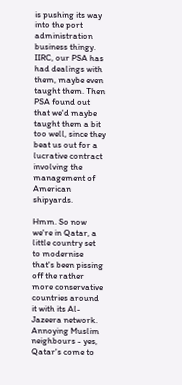is pushing its way into the port administration business thingy. IIRC, our PSA has had dealings with them, maybe even taught them. Then PSA found out that we'd maybe taught them a bit too well, since they beat us out for a lucrative contract involving the management of American shipyards.

Hmm. So now we're in Qatar, a little country set to modernise that's been pissing off the rather more conservative countries around it with its Al-Jazeera network. Annoying Muslim neighbours - yes, Qatar's come to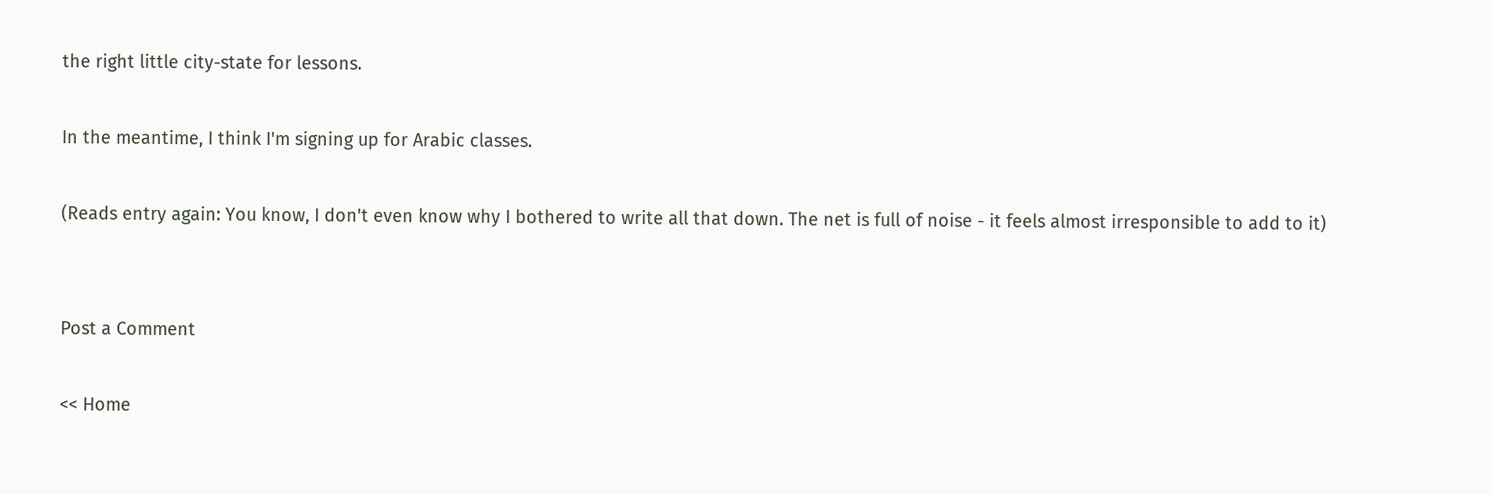the right little city-state for lessons.

In the meantime, I think I'm signing up for Arabic classes.

(Reads entry again: You know, I don't even know why I bothered to write all that down. The net is full of noise - it feels almost irresponsible to add to it)


Post a Comment

<< Home